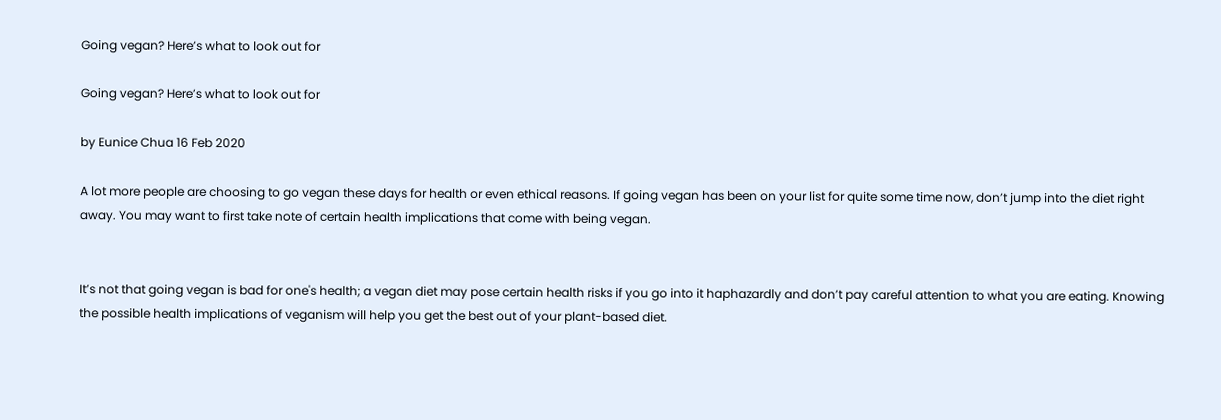Going vegan? Here’s what to look out for

Going vegan? Here’s what to look out for

by Eunice Chua 16 Feb 2020

A lot more people are choosing to go vegan these days for health or even ethical reasons. If going vegan has been on your list for quite some time now, don’t jump into the diet right away. You may want to first take note of certain health implications that come with being vegan.


It’s not that going vegan is bad for one's health; a vegan diet may pose certain health risks if you go into it haphazardly and don’t pay careful attention to what you are eating. Knowing the possible health implications of veganism will help you get the best out of your plant-based diet.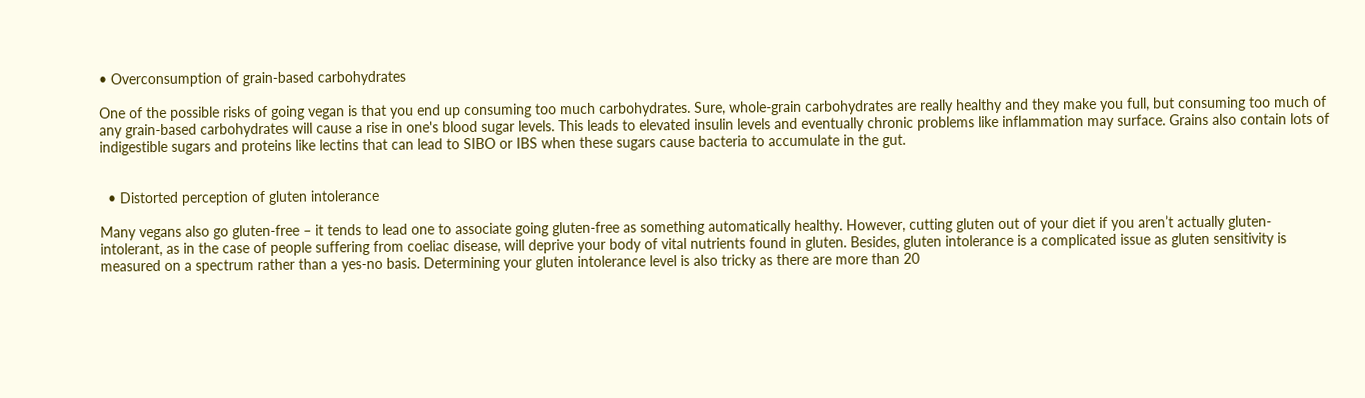• Overconsumption of grain-based carbohydrates

One of the possible risks of going vegan is that you end up consuming too much carbohydrates. Sure, whole-grain carbohydrates are really healthy and they make you full, but consuming too much of any grain-based carbohydrates will cause a rise in one's blood sugar levels. This leads to elevated insulin levels and eventually chronic problems like inflammation may surface. Grains also contain lots of indigestible sugars and proteins like lectins that can lead to SIBO or IBS when these sugars cause bacteria to accumulate in the gut.


  • Distorted perception of gluten intolerance

Many vegans also go gluten-free – it tends to lead one to associate going gluten-free as something automatically healthy. However, cutting gluten out of your diet if you aren’t actually gluten-intolerant, as in the case of people suffering from coeliac disease, will deprive your body of vital nutrients found in gluten. Besides, gluten intolerance is a complicated issue as gluten sensitivity is measured on a spectrum rather than a yes-no basis. Determining your gluten intolerance level is also tricky as there are more than 20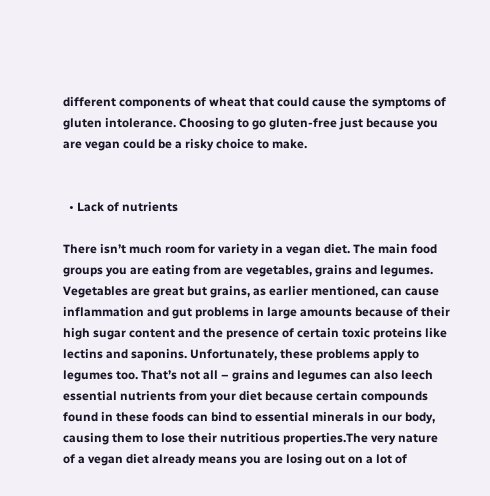different components of wheat that could cause the symptoms of gluten intolerance. Choosing to go gluten-free just because you are vegan could be a risky choice to make.


  • Lack of nutrients

There isn’t much room for variety in a vegan diet. The main food groups you are eating from are vegetables, grains and legumes. Vegetables are great but grains, as earlier mentioned, can cause inflammation and gut problems in large amounts because of their high sugar content and the presence of certain toxic proteins like lectins and saponins. Unfortunately, these problems apply to legumes too. That’s not all – grains and legumes can also leech essential nutrients from your diet because certain compounds found in these foods can bind to essential minerals in our body, causing them to lose their nutritious properties.The very nature of a vegan diet already means you are losing out on a lot of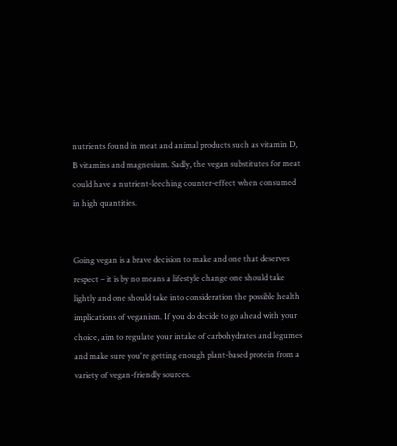nutrients found in meat and animal products such as vitamin D, B vitamins and magnesium. Sadly, the vegan substitutes for meat could have a nutrient-leeching counter-effect when consumed in high quantities.


Going vegan is a brave decision to make and one that deserves respect – it is by no means a lifestyle change one should take lightly and one should take into consideration the possible health implications of veganism. If you do decide to go ahead with your choice, aim to regulate your intake of carbohydrates and legumes and make sure you're getting enough plant-based protein from a variety of vegan-friendly sources.